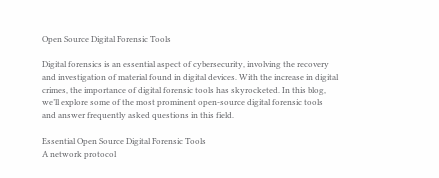Open Source Digital Forensic Tools

Digital forensics is an essential aspect of cybersecurity, involving the recovery and investigation of material found in digital devices. With the increase in digital crimes, the importance of digital forensic tools has skyrocketed. In this blog, we’ll explore some of the most prominent open-source digital forensic tools and answer frequently asked questions in this field.

Essential Open Source Digital Forensic Tools
A network protocol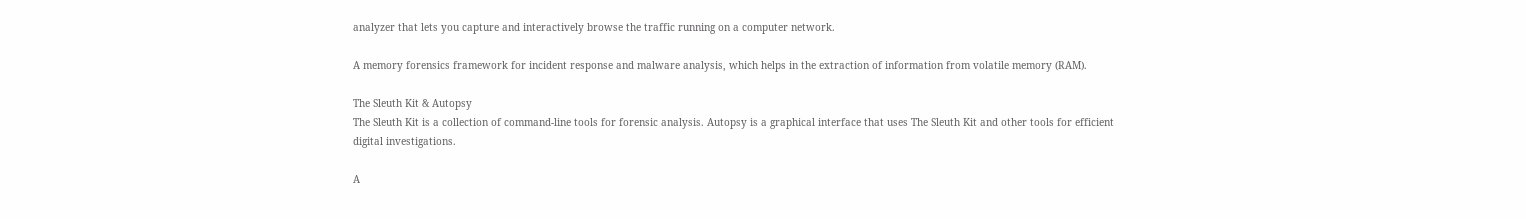analyzer that lets you capture and interactively browse the traffic running on a computer network.

A memory forensics framework for incident response and malware analysis, which helps in the extraction of information from volatile memory (RAM).

The Sleuth Kit & Autopsy
The Sleuth Kit is a collection of command-line tools for forensic analysis. Autopsy is a graphical interface that uses The Sleuth Kit and other tools for efficient digital investigations.

A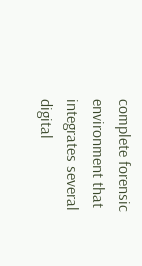complete forensic environment that integrates several digital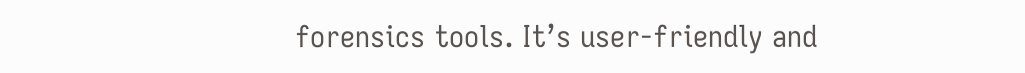forensics tools. It’s user-friendly and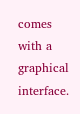comes with a graphical interface.